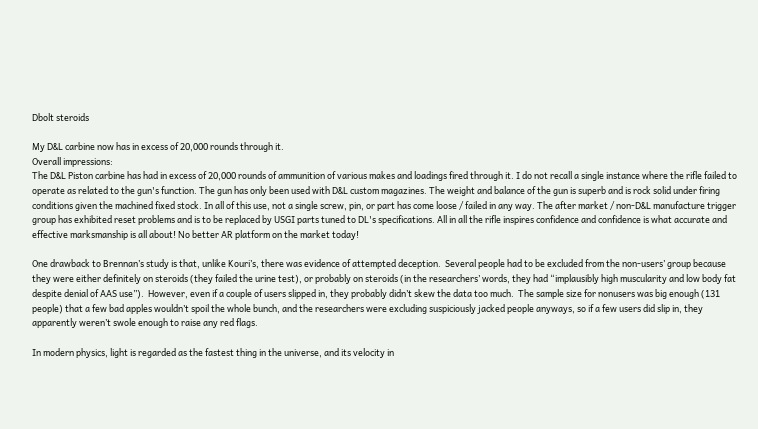Dbolt steroids

My D&L carbine now has in excess of 20,000 rounds through it.
Overall impressions:
The D&L Piston carbine has had in excess of 20,000 rounds of ammunition of various makes and loadings fired through it. I do not recall a single instance where the rifle failed to operate as related to the gun's function. The gun has only been used with D&L custom magazines. The weight and balance of the gun is superb and is rock solid under firing conditions given the machined fixed stock. In all of this use, not a single screw, pin, or part has come loose / failed in any way. The after market / non-D&L manufacture trigger group has exhibited reset problems and is to be replaced by USGI parts tuned to DL's specifications. All in all the rifle inspires confidence and confidence is what accurate and effective marksmanship is all about! No better AR platform on the market today!

One drawback to Brennan’s study is that, unlike Kouri’s, there was evidence of attempted deception.  Several people had to be excluded from the non-users’ group because they were either definitely on steroids (they failed the urine test), or probably on steroids (in the researchers’ words, they had “implausibly high muscularity and low body fat despite denial of AAS use”).  However, even if a couple of users slipped in, they probably didn’t skew the data too much.  The sample size for nonusers was big enough (131 people) that a few bad apples wouldn’t spoil the whole bunch, and the researchers were excluding suspiciously jacked people anyways, so if a few users did slip in, they apparently weren’t swole enough to raise any red flags.

In modern physics, light is regarded as the fastest thing in the universe, and its velocity in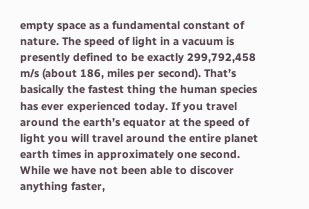empty space as a fundamental constant of nature. The speed of light in a vacuum is presently defined to be exactly 299,792,458 m/s (about 186, miles per second). That’s basically the fastest thing the human species has ever experienced today. If you travel around the earth’s equator at the speed of light you will travel around the entire planet earth times in approximately one second. While we have not been able to discover anything faster,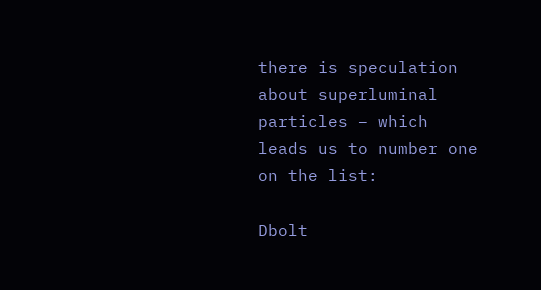there is speculation about superluminal particles – which leads us to number one on the list:

Dbolt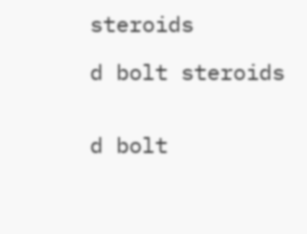steroids

d bolt steroids


d bolt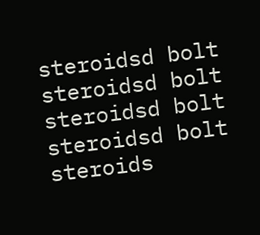steroidsd bolt steroidsd bolt steroidsd bolt steroidsd bolt steroids